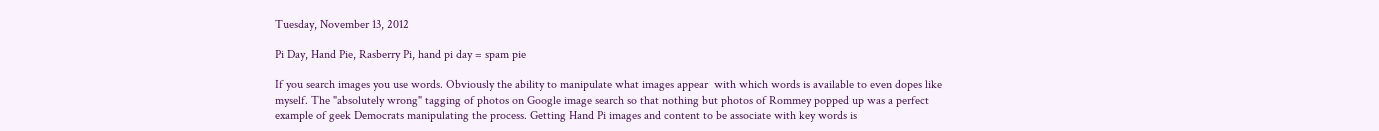Tuesday, November 13, 2012

Pi Day, Hand Pie, Rasberry Pi, hand pi day = spam pie

If you search images you use words. Obviously the ability to manipulate what images appear  with which words is available to even dopes like myself. The "absolutely wrong" tagging of photos on Google image search so that nothing but photos of Rommey popped up was a perfect example of geek Democrats manipulating the process. Getting Hand Pi images and content to be associate with key words is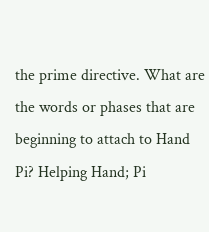the prime directive. What are the words or phases that are beginning to attach to Hand Pi? Helping Hand; Pi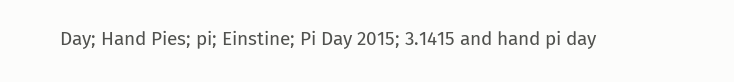Day; Hand Pies; pi; Einstine; Pi Day 2015; 3.1415 and hand pi day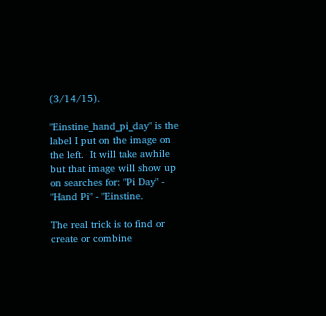(3/14/15).

"Einstine_hand_pi_day" is the label I put on the image on the left.  It will take awhile but that image will show up on searches for: "Pi Day" - "Hand Pi" - "Einstine.

The real trick is to find or create or combine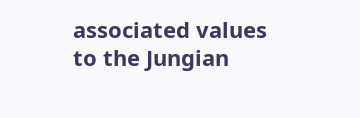associated values to the Jungian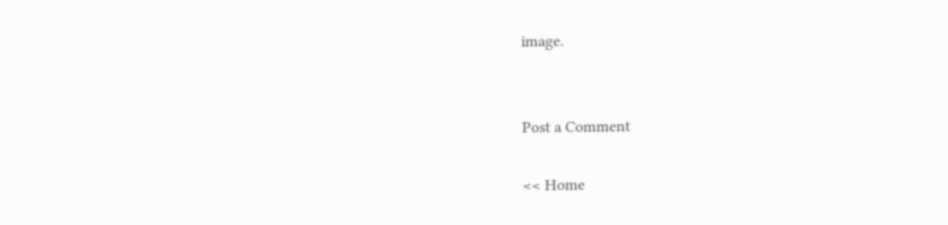image.


Post a Comment

<< Home